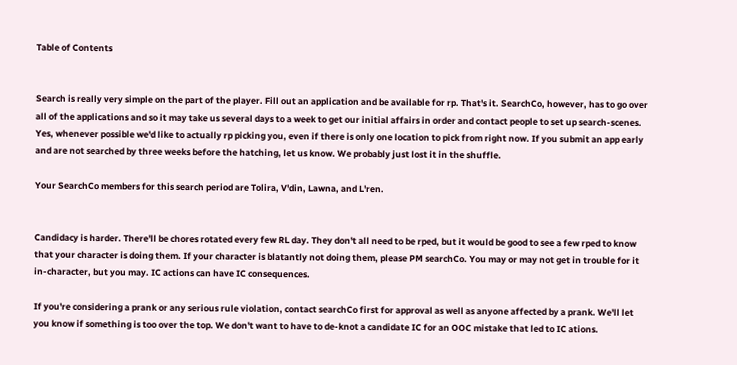Table of Contents


Search is really very simple on the part of the player. Fill out an application and be available for rp. That's it. SearchCo, however, has to go over all of the applications and so it may take us several days to a week to get our initial affairs in order and contact people to set up search-scenes. Yes, whenever possible we'd like to actually rp picking you, even if there is only one location to pick from right now. If you submit an app early and are not searched by three weeks before the hatching, let us know. We probably just lost it in the shuffle.

Your SearchCo members for this search period are Tolira, V'din, Lawna, and L'ren.


Candidacy is harder. There'll be chores rotated every few RL day. They don't all need to be rped, but it would be good to see a few rped to know that your character is doing them. If your character is blatantly not doing them, please PM searchCo. You may or may not get in trouble for it in-character, but you may. IC actions can have IC consequences.

If you're considering a prank or any serious rule violation, contact searchCo first for approval as well as anyone affected by a prank. We'll let you know if something is too over the top. We don't want to have to de-knot a candidate IC for an OOC mistake that led to IC ations.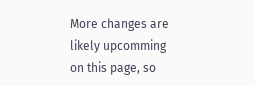More changes are likely upcomming on this page, so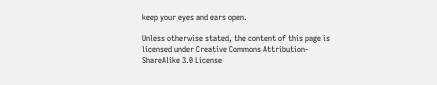keep your eyes and ears open.

Unless otherwise stated, the content of this page is licensed under Creative Commons Attribution-ShareAlike 3.0 License